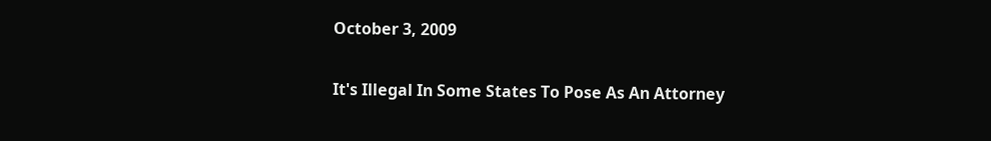October 3, 2009

It's Illegal In Some States To Pose As An Attorney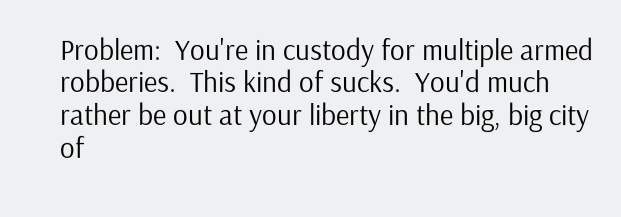Problem:  You're in custody for multiple armed robberies.  This kind of sucks.  You'd much rather be out at your liberty in the big, big city of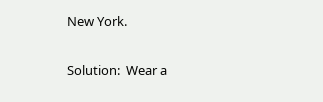New York.

Solution:  Wear a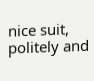nice suit, politely and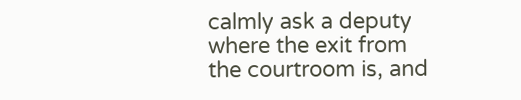calmly ask a deputy where the exit from the courtroom is, and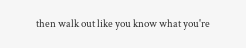then walk out like you know what you're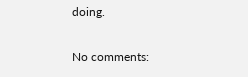doing.

No comments: